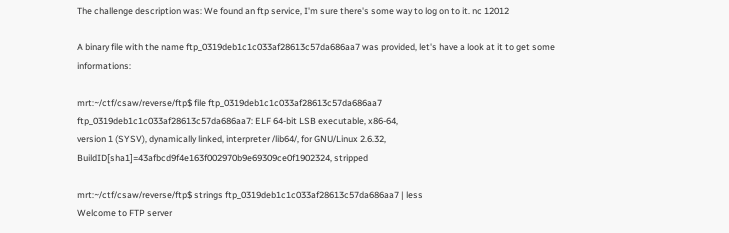The challenge description was: We found an ftp service, I'm sure there's some way to log on to it. nc 12012

A binary file with the name ftp_0319deb1c1c033af28613c57da686aa7 was provided, let's have a look at it to get some informations:

mrt:~/ctf/csaw/reverse/ftp$ file ftp_0319deb1c1c033af28613c57da686aa7
ftp_0319deb1c1c033af28613c57da686aa7: ELF 64-bit LSB executable, x86-64,
version 1 (SYSV), dynamically linked, interpreter /lib64/, for GNU/Linux 2.6.32,
BuildID[sha1]=43afbcd9f4e163f002970b9e69309ce0f1902324, stripped

mrt:~/ctf/csaw/reverse/ftp$ strings ftp_0319deb1c1c033af28613c57da686aa7 | less
Welcome to FTP server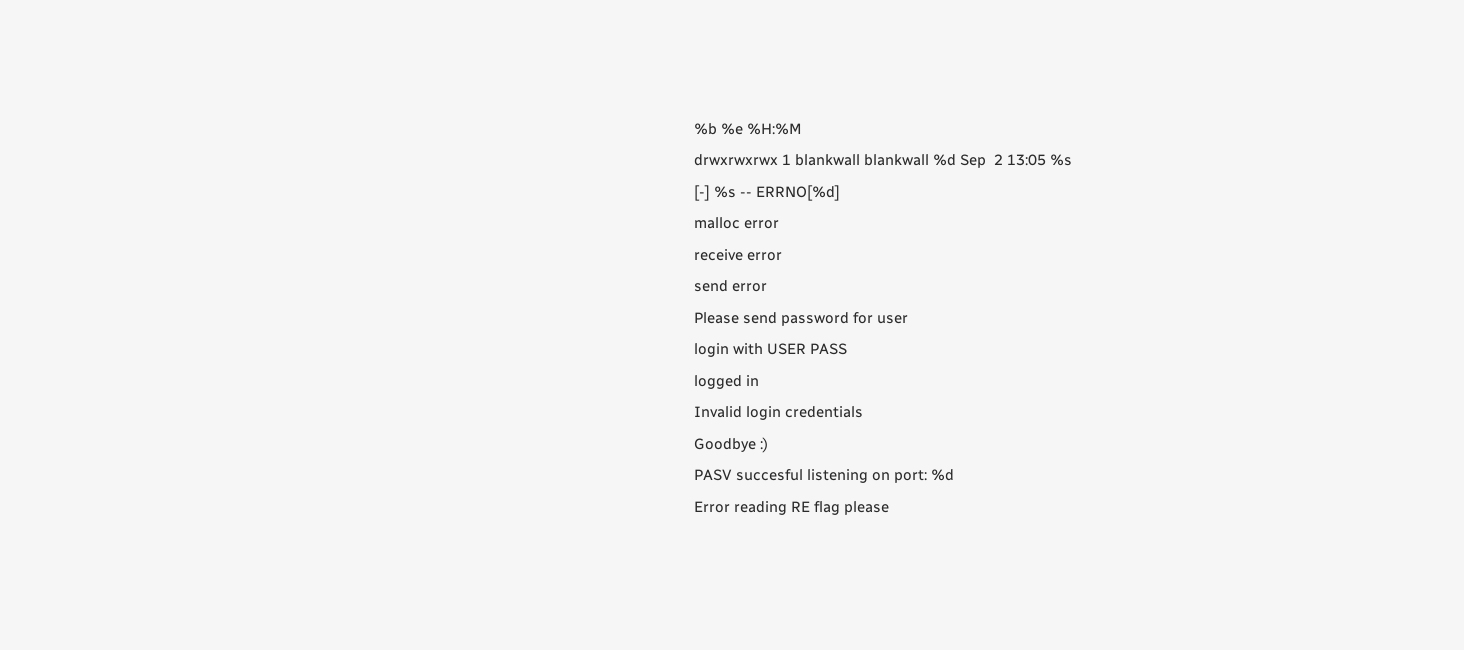%b %e %H:%M
drwxrwxrwx 1 blankwall blankwall %d Sep  2 13:05 %s
[-] %s -- ERRNO[%d]
malloc error
receive error
send error
Please send password for user
login with USER PASS
logged in
Invalid login credentials
Goodbye :)
PASV succesful listening on port: %d
Error reading RE flag please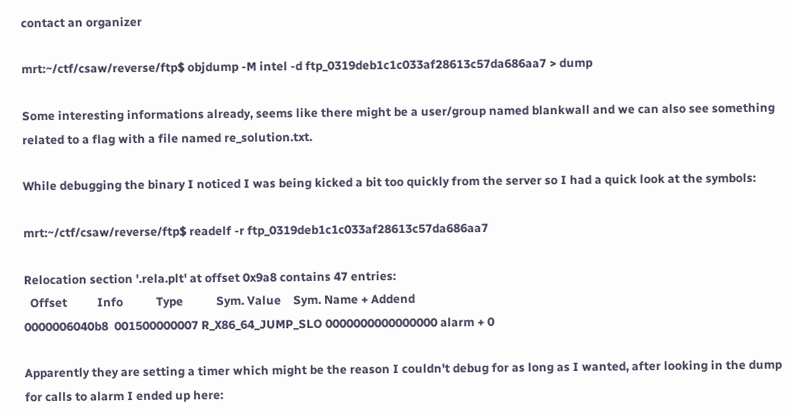contact an organizer

mrt:~/ctf/csaw/reverse/ftp$ objdump -M intel -d ftp_0319deb1c1c033af28613c57da686aa7 > dump

Some interesting informations already, seems like there might be a user/group named blankwall and we can also see something related to a flag with a file named re_solution.txt.

While debugging the binary I noticed I was being kicked a bit too quickly from the server so I had a quick look at the symbols:

mrt:~/ctf/csaw/reverse/ftp$ readelf -r ftp_0319deb1c1c033af28613c57da686aa7

Relocation section '.rela.plt' at offset 0x9a8 contains 47 entries:
  Offset          Info           Type           Sym. Value    Sym. Name + Addend
0000006040b8  001500000007 R_X86_64_JUMP_SLO 0000000000000000 alarm + 0

Apparently they are setting a timer which might be the reason I couldn't debug for as long as I wanted, after looking in the dump for calls to alarm I ended up here: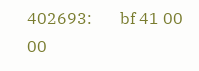402693:       bf 41 00 00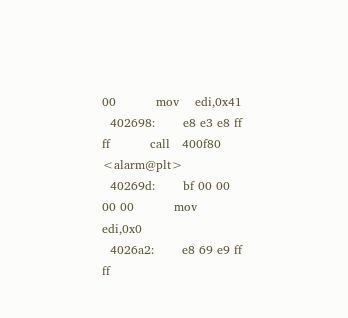00          mov    edi,0x41
  402698:       e8 e3 e8 ff ff          call   400f80 <alarm@plt>
  40269d:       bf 00 00 00 00          mov    edi,0x0
  4026a2:       e8 69 e9 ff ff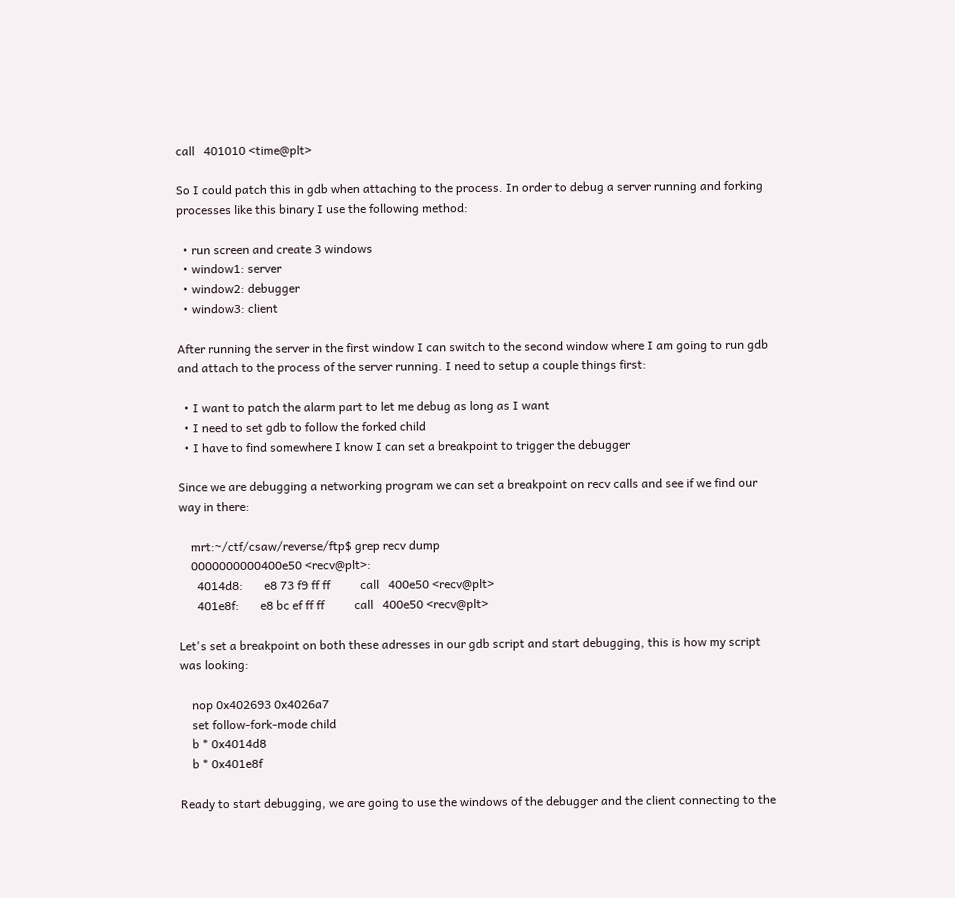call   401010 <time@plt>

So I could patch this in gdb when attaching to the process. In order to debug a server running and forking processes like this binary I use the following method:

  • run screen and create 3 windows
  • window1: server
  • window2: debugger
  • window3: client

After running the server in the first window I can switch to the second window where I am going to run gdb and attach to the process of the server running. I need to setup a couple things first:

  • I want to patch the alarm part to let me debug as long as I want
  • I need to set gdb to follow the forked child
  • I have to find somewhere I know I can set a breakpoint to trigger the debugger

Since we are debugging a networking program we can set a breakpoint on recv calls and see if we find our way in there:

    mrt:~/ctf/csaw/reverse/ftp$ grep recv dump
    0000000000400e50 <recv@plt>:
      4014d8:       e8 73 f9 ff ff          call   400e50 <recv@plt>
      401e8f:       e8 bc ef ff ff          call   400e50 <recv@plt>

Let's set a breakpoint on both these adresses in our gdb script and start debugging, this is how my script was looking:

    nop 0x402693 0x4026a7
    set follow-fork-mode child
    b * 0x4014d8
    b * 0x401e8f

Ready to start debugging, we are going to use the windows of the debugger and the client connecting to the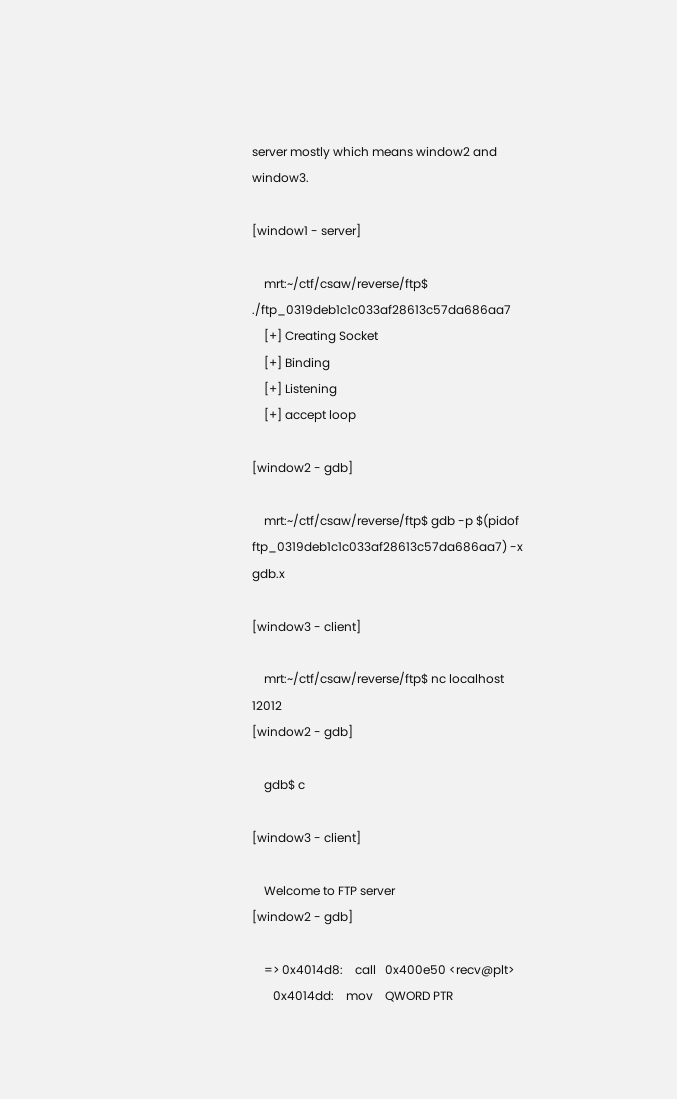server mostly which means window2 and window3.

[window1 - server]

    mrt:~/ctf/csaw/reverse/ftp$ ./ftp_0319deb1c1c033af28613c57da686aa7
    [+] Creating Socket
    [+] Binding
    [+] Listening
    [+] accept loop

[window2 - gdb]

    mrt:~/ctf/csaw/reverse/ftp$ gdb -p $(pidof ftp_0319deb1c1c033af28613c57da686aa7) -x gdb.x

[window3 - client]

    mrt:~/ctf/csaw/reverse/ftp$ nc localhost 12012
[window2 - gdb]

    gdb$ c

[window3 - client]

    Welcome to FTP server
[window2 - gdb]

    => 0x4014d8:    call   0x400e50 <recv@plt>
       0x4014dd:    mov    QWORD PTR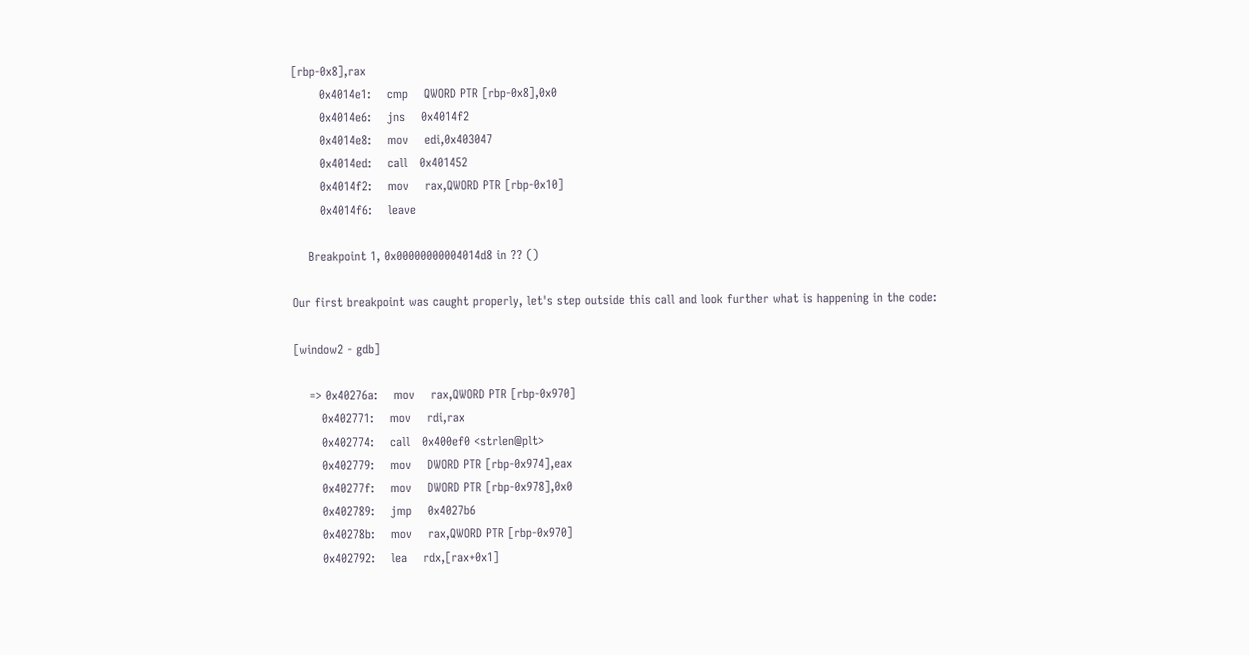[rbp-0x8],rax
       0x4014e1:    cmp    QWORD PTR [rbp-0x8],0x0
       0x4014e6:    jns    0x4014f2
       0x4014e8:    mov    edi,0x403047
       0x4014ed:    call   0x401452
       0x4014f2:    mov    rax,QWORD PTR [rbp-0x10]
       0x4014f6:    leave

    Breakpoint 1, 0x00000000004014d8 in ?? ()

Our first breakpoint was caught properly, let's step outside this call and look further what is happening in the code:

[window2 - gdb]

    => 0x40276a:    mov    rax,QWORD PTR [rbp-0x970]
       0x402771:    mov    rdi,rax
       0x402774:    call   0x400ef0 <strlen@plt>
       0x402779:    mov    DWORD PTR [rbp-0x974],eax
       0x40277f:    mov    DWORD PTR [rbp-0x978],0x0
       0x402789:    jmp    0x4027b6
       0x40278b:    mov    rax,QWORD PTR [rbp-0x970]
       0x402792:    lea    rdx,[rax+0x1]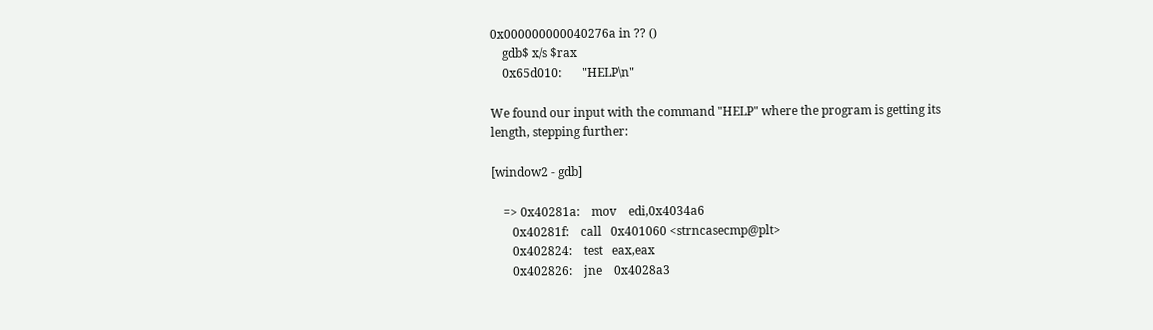0x000000000040276a in ?? ()
    gdb$ x/s $rax
    0x65d010:       "HELP\n"

We found our input with the command "HELP" where the program is getting its length, stepping further:

[window2 - gdb]

    => 0x40281a:    mov    edi,0x4034a6
       0x40281f:    call   0x401060 <strncasecmp@plt>
       0x402824:    test   eax,eax
       0x402826:    jne    0x4028a3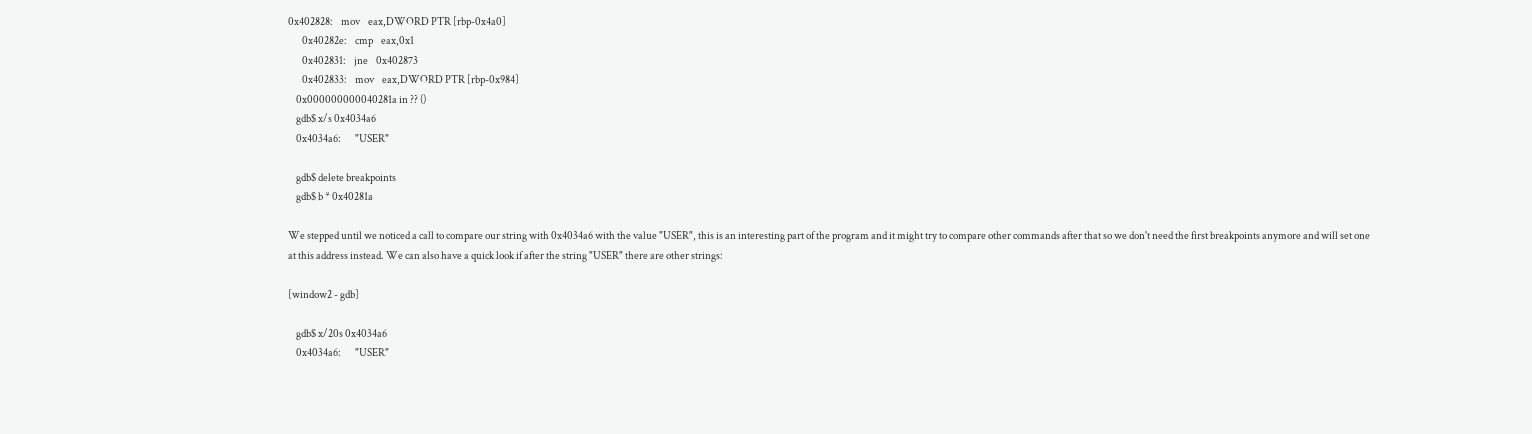0x402828:    mov    eax,DWORD PTR [rbp-0x4a0]
       0x40282e:    cmp    eax,0x1
       0x402831:    jne    0x402873
       0x402833:    mov    eax,DWORD PTR [rbp-0x984]
    0x000000000040281a in ?? ()
    gdb$ x/s 0x4034a6
    0x4034a6:       "USER"

    gdb$ delete breakpoints
    gdb$ b * 0x40281a

We stepped until we noticed a call to compare our string with 0x4034a6 with the value "USER", this is an interesting part of the program and it might try to compare other commands after that so we don't need the first breakpoints anymore and will set one at this address instead. We can also have a quick look if after the string "USER" there are other strings:

[window2 - gdb]

    gdb$ x/20s 0x4034a6
    0x4034a6:       "USER"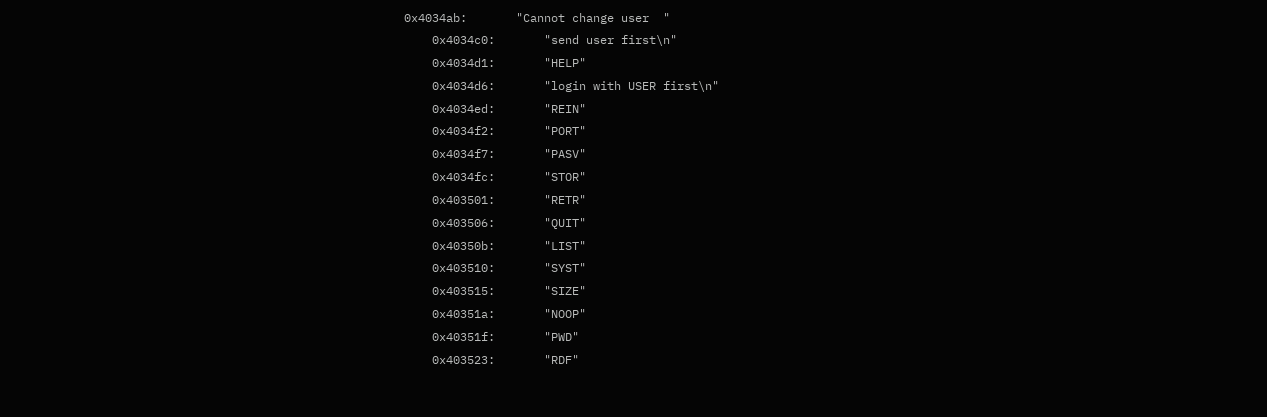0x4034ab:       "Cannot change user  "
    0x4034c0:       "send user first\n"
    0x4034d1:       "HELP"
    0x4034d6:       "login with USER first\n"
    0x4034ed:       "REIN"
    0x4034f2:       "PORT"
    0x4034f7:       "PASV"
    0x4034fc:       "STOR"
    0x403501:       "RETR"
    0x403506:       "QUIT"
    0x40350b:       "LIST"
    0x403510:       "SYST"
    0x403515:       "SIZE"
    0x40351a:       "NOOP"
    0x40351f:       "PWD"
    0x403523:       "RDF"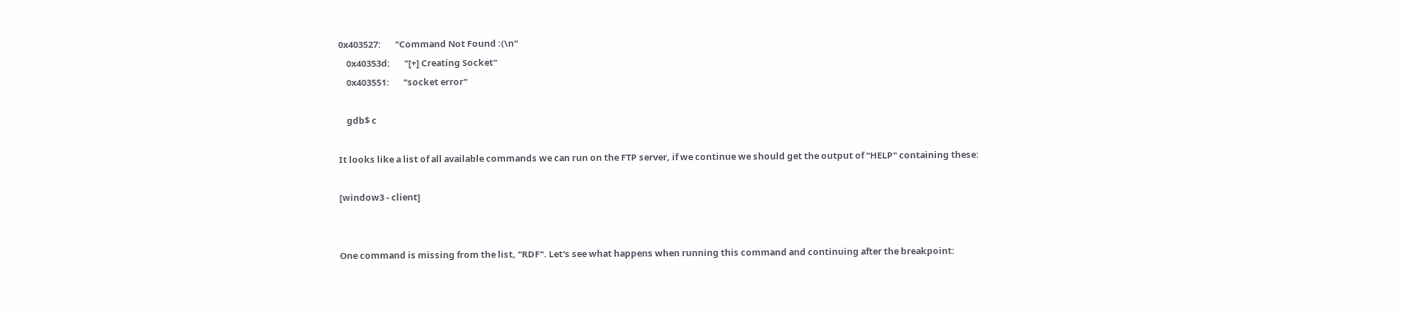0x403527:       "Command Not Found :(\n"
    0x40353d:       "[+] Creating Socket"
    0x403551:       "socket error"

    gdb$ c

It looks like a list of all available commands we can run on the FTP server, if we continue we should get the output of "HELP" containing these:

[window3 - client]


One command is missing from the list, "RDF". Let's see what happens when running this command and continuing after the breakpoint: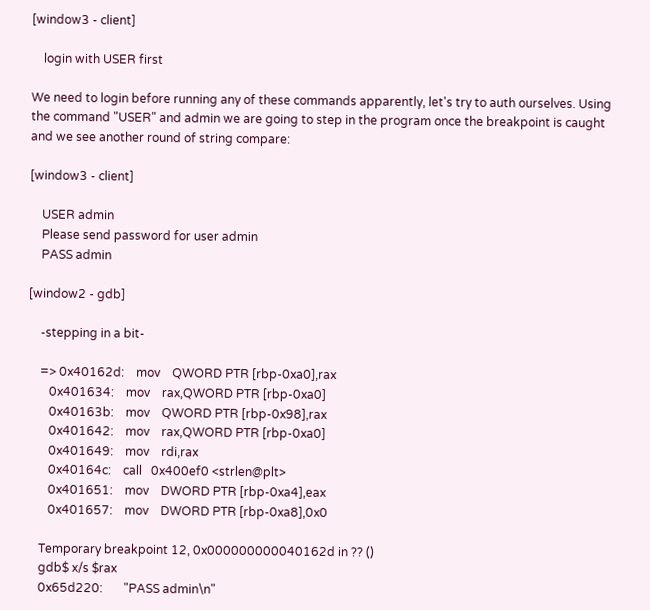[window3 - client]

    login with USER first

We need to login before running any of these commands apparently, let's try to auth ourselves. Using the command "USER" and admin we are going to step in the program once the breakpoint is caught and we see another round of string compare:

[window3 - client]

    USER admin
    Please send password for user admin
    PASS admin

[window2 - gdb]

    -stepping in a bit-

    => 0x40162d:    mov    QWORD PTR [rbp-0xa0],rax
       0x401634:    mov    rax,QWORD PTR [rbp-0xa0]
       0x40163b:    mov    QWORD PTR [rbp-0x98],rax
       0x401642:    mov    rax,QWORD PTR [rbp-0xa0]
       0x401649:    mov    rdi,rax
       0x40164c:    call   0x400ef0 <strlen@plt>
       0x401651:    mov    DWORD PTR [rbp-0xa4],eax
       0x401657:    mov    DWORD PTR [rbp-0xa8],0x0

    Temporary breakpoint 12, 0x000000000040162d in ?? ()
    gdb$ x/s $rax
    0x65d220:       "PASS admin\n"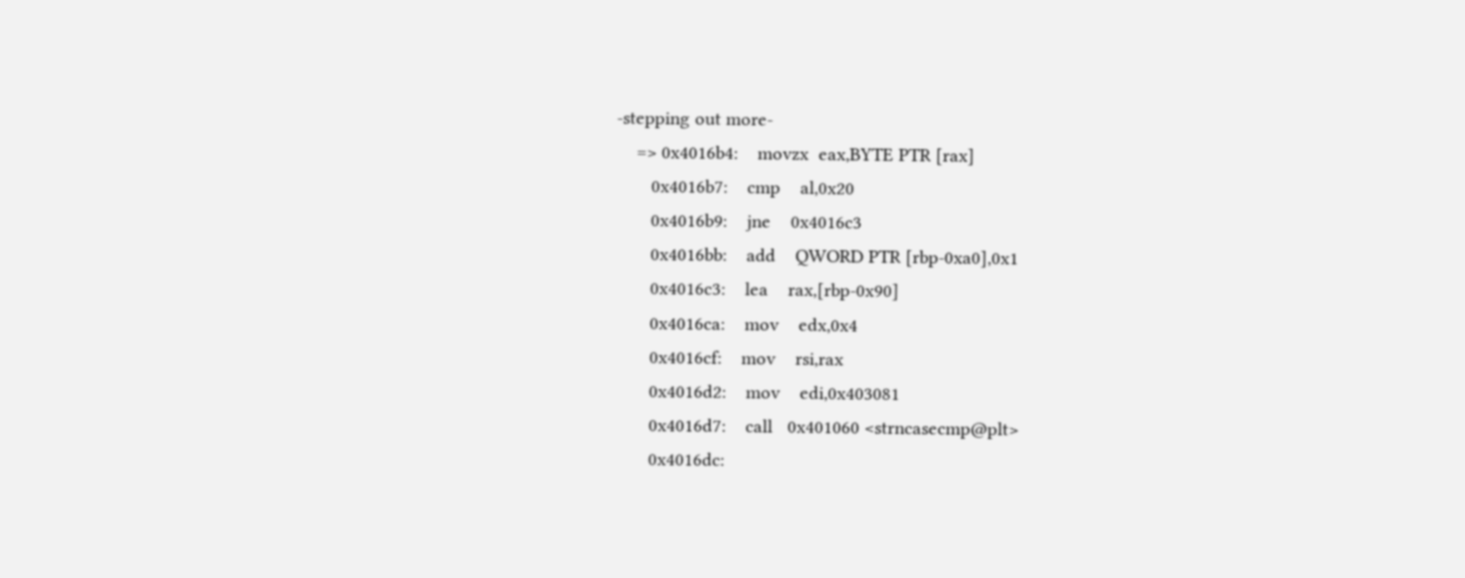-stepping out more-
    => 0x4016b4:    movzx  eax,BYTE PTR [rax]
       0x4016b7:    cmp    al,0x20
       0x4016b9:    jne    0x4016c3
       0x4016bb:    add    QWORD PTR [rbp-0xa0],0x1
       0x4016c3:    lea    rax,[rbp-0x90]
       0x4016ca:    mov    edx,0x4
       0x4016cf:    mov    rsi,rax
       0x4016d2:    mov    edi,0x403081
       0x4016d7:    call   0x401060 <strncasecmp@plt>
       0x4016dc: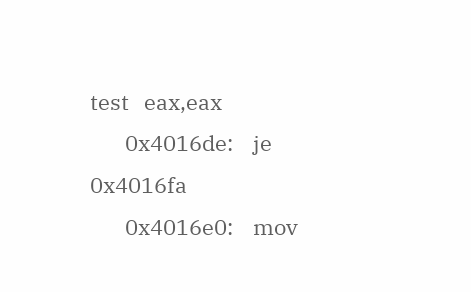test   eax,eax
       0x4016de:    je     0x4016fa
       0x4016e0:    mov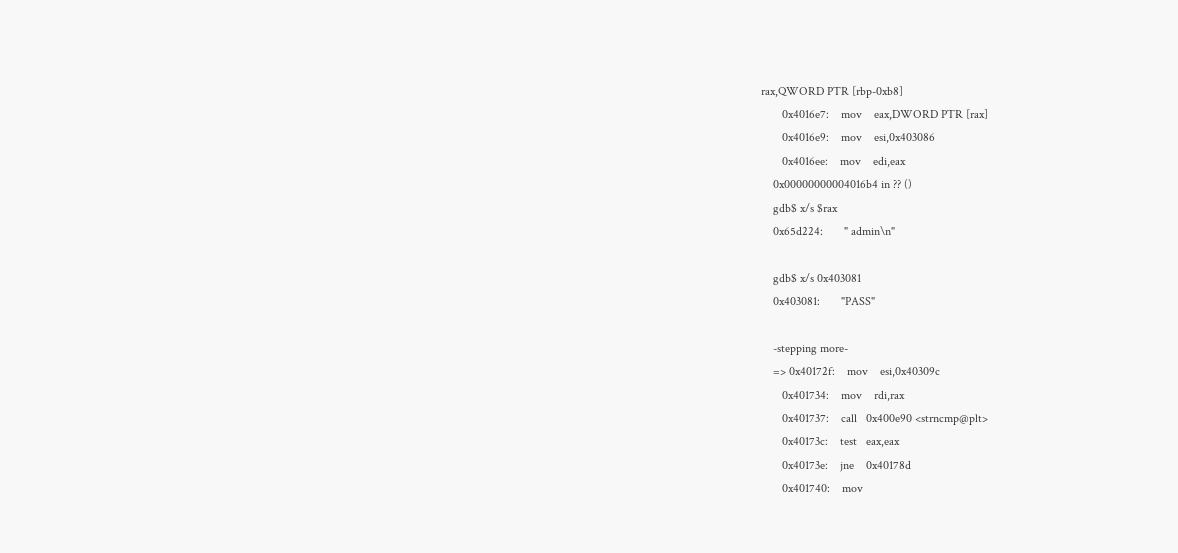rax,QWORD PTR [rbp-0xb8]
       0x4016e7:    mov    eax,DWORD PTR [rax]
       0x4016e9:    mov    esi,0x403086
       0x4016ee:    mov    edi,eax
    0x00000000004016b4 in ?? ()
    gdb$ x/s $rax
    0x65d224:       " admin\n"

    gdb$ x/s 0x403081
    0x403081:       "PASS"

    -stepping more-
    => 0x40172f:    mov    esi,0x40309c
       0x401734:    mov    rdi,rax
       0x401737:    call   0x400e90 <strncmp@plt>
       0x40173c:    test   eax,eax
       0x40173e:    jne    0x40178d
       0x401740:    mov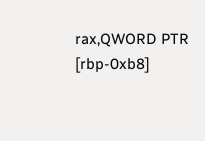rax,QWORD PTR [rbp-0xb8]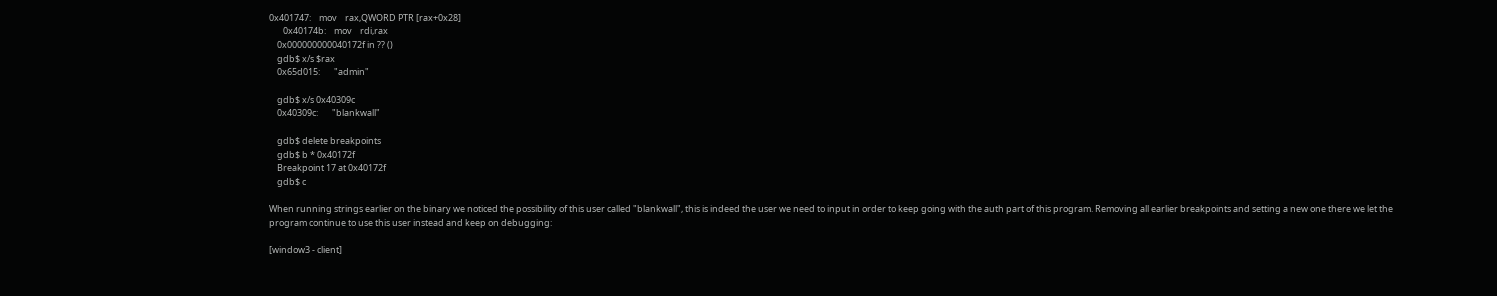0x401747:    mov    rax,QWORD PTR [rax+0x28]
       0x40174b:    mov    rdi,rax
    0x000000000040172f in ?? ()
    gdb$ x/s $rax
    0x65d015:       "admin"

    gdb$ x/s 0x40309c
    0x40309c:       "blankwall"

    gdb$ delete breakpoints
    gdb$ b * 0x40172f
    Breakpoint 17 at 0x40172f
    gdb$ c

When running strings earlier on the binary we noticed the possibility of this user called "blankwall", this is indeed the user we need to input in order to keep going with the auth part of this program. Removing all earlier breakpoints and setting a new one there we let the program continue to use this user instead and keep on debugging:

[window3 - client]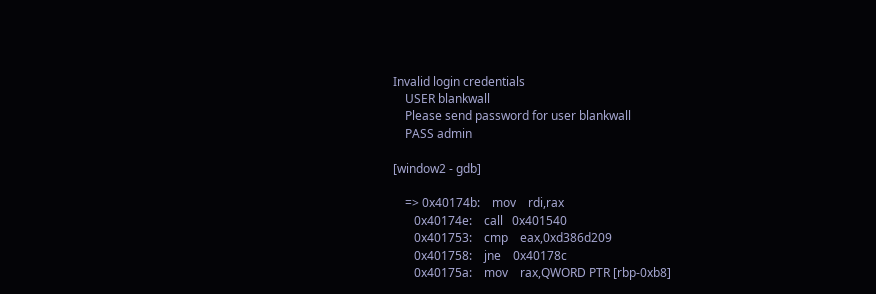Invalid login credentials
    USER blankwall
    Please send password for user blankwall
    PASS admin

[window2 - gdb]

    => 0x40174b:    mov    rdi,rax
       0x40174e:    call   0x401540
       0x401753:    cmp    eax,0xd386d209
       0x401758:    jne    0x40178c
       0x40175a:    mov    rax,QWORD PTR [rbp-0xb8]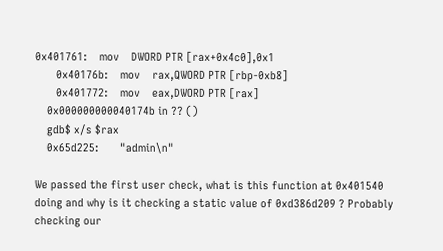0x401761:    mov    DWORD PTR [rax+0x4c0],0x1
       0x40176b:    mov    rax,QWORD PTR [rbp-0xb8]
       0x401772:    mov    eax,DWORD PTR [rax]
    0x000000000040174b in ?? ()
    gdb$ x/s $rax
    0x65d225:       "admin\n"

We passed the first user check, what is this function at 0x401540 doing and why is it checking a static value of 0xd386d209 ? Probably checking our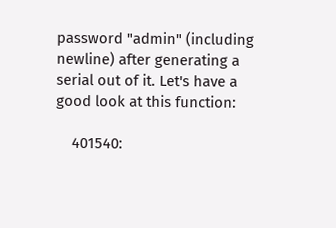password "admin" (including newline) after generating a serial out of it. Let's have a good look at this function:

    401540: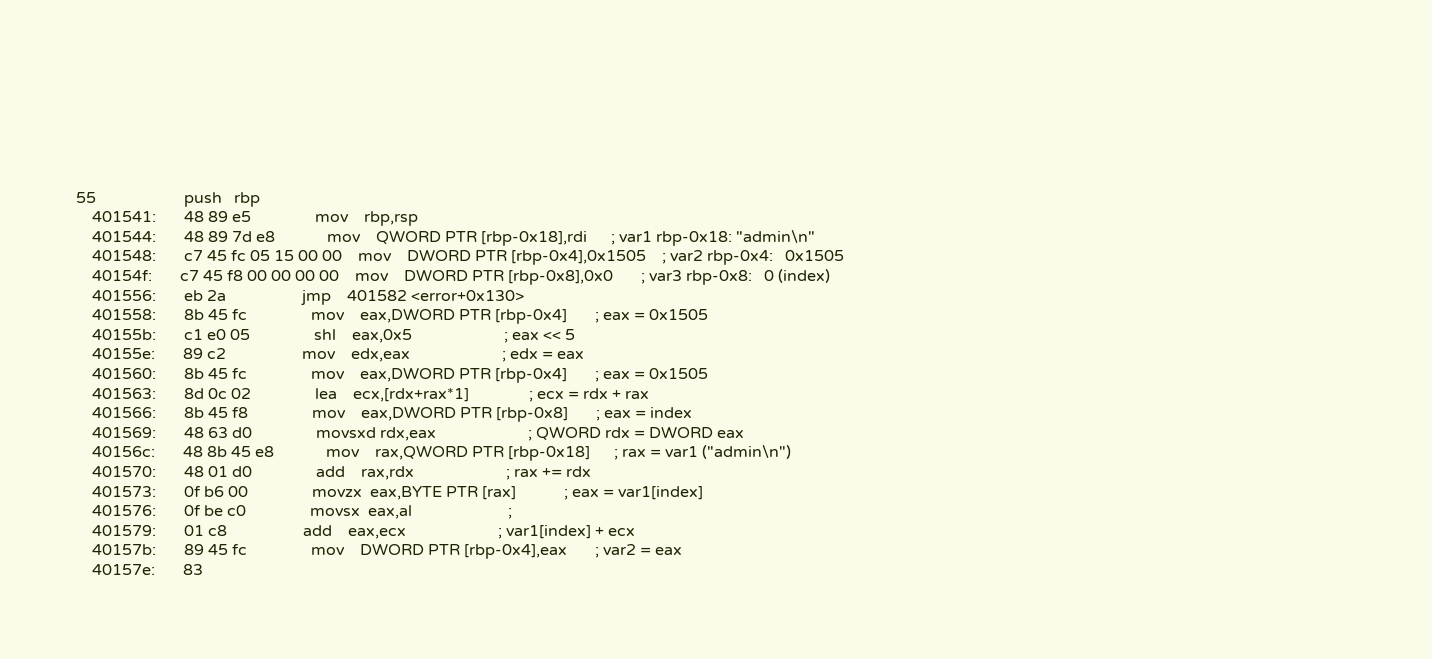55                      push   rbp
    401541:       48 89 e5                mov    rbp,rsp
    401544:       48 89 7d e8             mov    QWORD PTR [rbp-0x18],rdi      ; var1 rbp-0x18: "admin\n"
    401548:       c7 45 fc 05 15 00 00    mov    DWORD PTR [rbp-0x4],0x1505    ; var2 rbp-0x4:   0x1505
    40154f:       c7 45 f8 00 00 00 00    mov    DWORD PTR [rbp-0x8],0x0       ; var3 rbp-0x8:   0 (index)
    401556:       eb 2a                   jmp    401582 <error+0x130>
    401558:       8b 45 fc                mov    eax,DWORD PTR [rbp-0x4]       ; eax = 0x1505
    40155b:       c1 e0 05                shl    eax,0x5                       ; eax << 5
    40155e:       89 c2                   mov    edx,eax                       ; edx = eax
    401560:       8b 45 fc                mov    eax,DWORD PTR [rbp-0x4]       ; eax = 0x1505
    401563:       8d 0c 02                lea    ecx,[rdx+rax*1]               ; ecx = rdx + rax
    401566:       8b 45 f8                mov    eax,DWORD PTR [rbp-0x8]       ; eax = index
    401569:       48 63 d0                movsxd rdx,eax                       ; QWORD rdx = DWORD eax
    40156c:       48 8b 45 e8             mov    rax,QWORD PTR [rbp-0x18]      ; rax = var1 ("admin\n")
    401570:       48 01 d0                add    rax,rdx                       ; rax += rdx
    401573:       0f b6 00                movzx  eax,BYTE PTR [rax]            ; eax = var1[index]
    401576:       0f be c0                movsx  eax,al                        ;
    401579:       01 c8                   add    eax,ecx                       ; var1[index] + ecx
    40157b:       89 45 fc                mov    DWORD PTR [rbp-0x4],eax       ; var2 = eax
    40157e:       83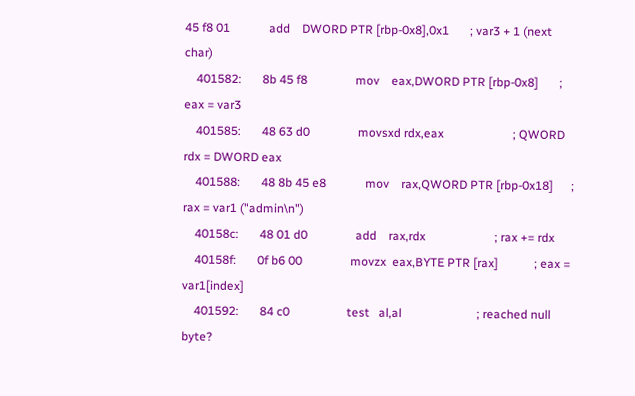45 f8 01             add    DWORD PTR [rbp-0x8],0x1       ; var3 + 1 (next char)
    401582:       8b 45 f8                mov    eax,DWORD PTR [rbp-0x8]       ; eax = var3
    401585:       48 63 d0                movsxd rdx,eax                       ; QWORD rdx = DWORD eax
    401588:       48 8b 45 e8             mov    rax,QWORD PTR [rbp-0x18]      ; rax = var1 ("admin\n")
    40158c:       48 01 d0                add    rax,rdx                       ; rax += rdx
    40158f:       0f b6 00                movzx  eax,BYTE PTR [rax]            ; eax = var1[index]
    401592:       84 c0                   test   al,al                         ; reached null byte?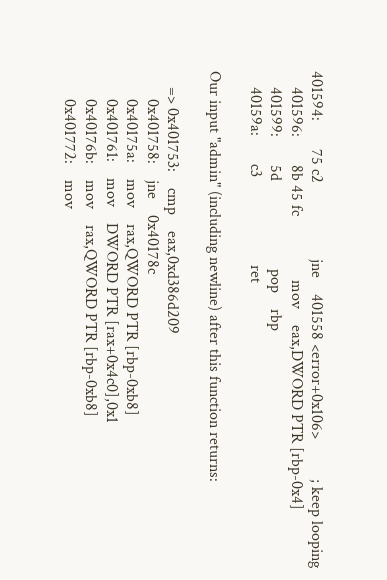401594:       75 c2                   jne    401558 <error+0x106>          ; keep looping
    401596:       8b 45 fc                mov    eax,DWORD PTR [rbp-0x4]
    401599:       5d                      pop    rbp
    40159a:       c3                      ret

Our input "admin" (including newline) after this function returns:

    => 0x401753:    cmp    eax,0xd386d209
       0x401758:    jne    0x40178c
       0x40175a:    mov    rax,QWORD PTR [rbp-0xb8]
       0x401761:    mov    DWORD PTR [rax+0x4c0],0x1
       0x40176b:    mov    rax,QWORD PTR [rbp-0xb8]
       0x401772:    mov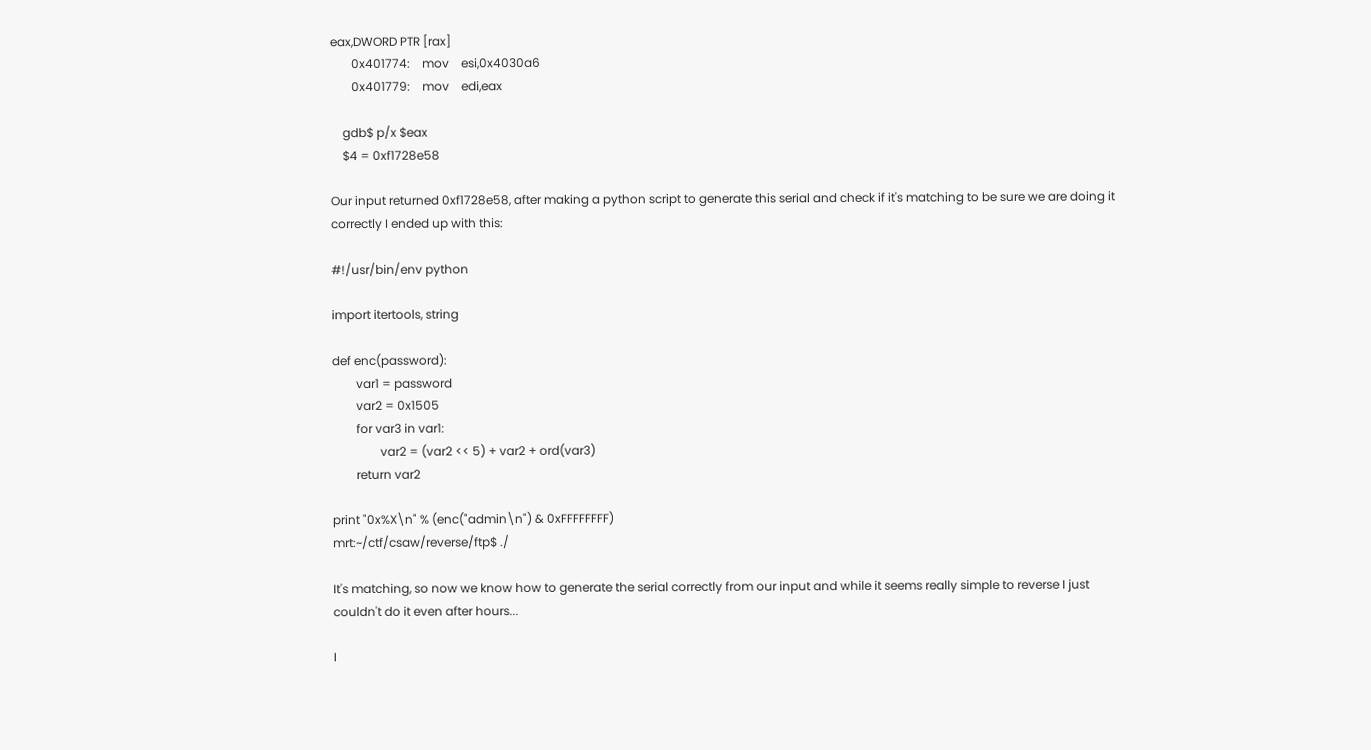eax,DWORD PTR [rax]
       0x401774:    mov    esi,0x4030a6
       0x401779:    mov    edi,eax

    gdb$ p/x $eax
    $4 = 0xf1728e58

Our input returned 0xf1728e58, after making a python script to generate this serial and check if it's matching to be sure we are doing it correctly I ended up with this:

#!/usr/bin/env python

import itertools, string

def enc(password):
        var1 = password
        var2 = 0x1505
        for var3 in var1:
                var2 = (var2 << 5) + var2 + ord(var3)
        return var2

print "0x%X\n" % (enc("admin\n") & 0xFFFFFFFF)
mrt:~/ctf/csaw/reverse/ftp$ ./

It's matching, so now we know how to generate the serial correctly from our input and while it seems really simple to reverse I just couldn't do it even after hours...

I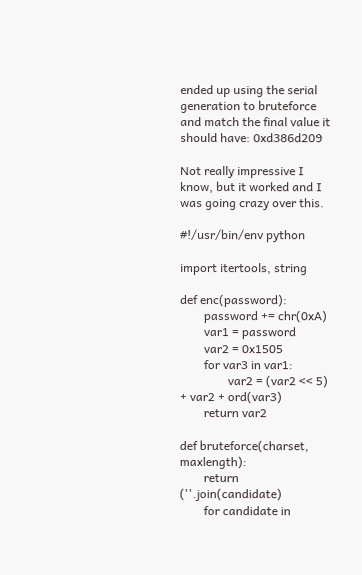ended up using the serial generation to bruteforce and match the final value it should have: 0xd386d209

Not really impressive I know, but it worked and I was going crazy over this.

#!/usr/bin/env python

import itertools, string

def enc(password):
        password += chr(0xA)
        var1 = password
        var2 = 0x1505
        for var3 in var1:
                var2 = (var2 << 5) + var2 + ord(var3)
        return var2

def bruteforce(charset, maxlength):
        return (''.join(candidate)
        for candidate in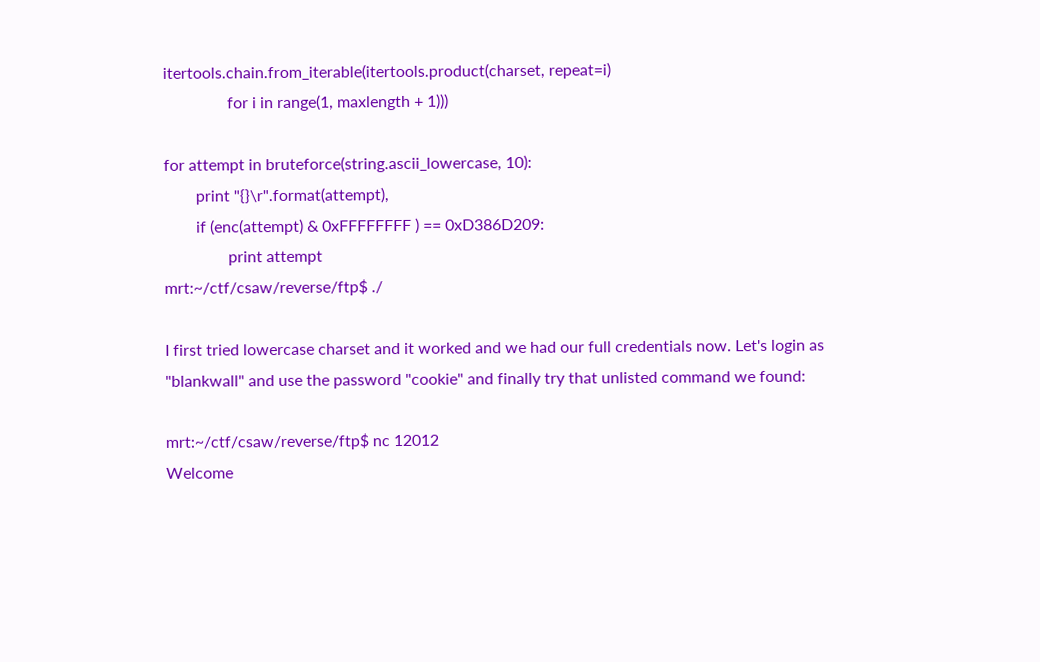itertools.chain.from_iterable(itertools.product(charset, repeat=i)
                for i in range(1, maxlength + 1)))

for attempt in bruteforce(string.ascii_lowercase, 10):
        print "{}\r".format(attempt),
        if (enc(attempt) & 0xFFFFFFFF ) == 0xD386D209:
                print attempt
mrt:~/ctf/csaw/reverse/ftp$ ./

I first tried lowercase charset and it worked and we had our full credentials now. Let's login as "blankwall" and use the password "cookie" and finally try that unlisted command we found:

mrt:~/ctf/csaw/reverse/ftp$ nc 12012
Welcome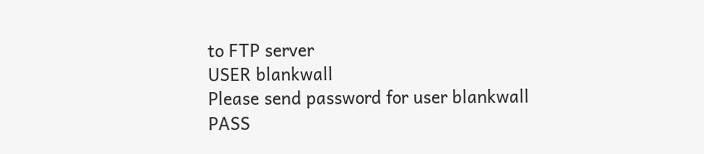to FTP server
USER blankwall
Please send password for user blankwall
PASS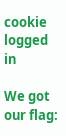cookie
logged in

We got our flag: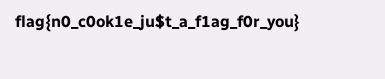flag{n0_c0ok1e_ju$t_a_f1ag_f0r_you}